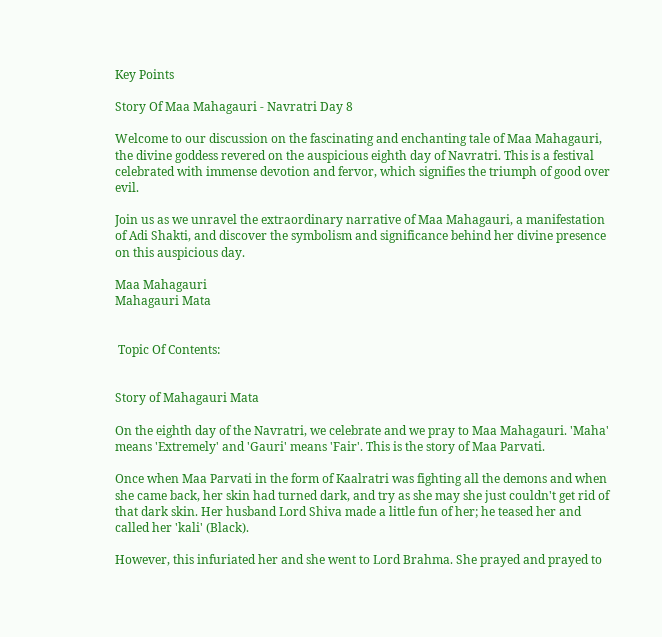Key Points

Story Of Maa Mahagauri - Navratri Day 8

Welcome to our discussion on the fascinating and enchanting tale of Maa Mahagauri, the divine goddess revered on the auspicious eighth day of Navratri. This is a festival celebrated with immense devotion and fervor, which signifies the triumph of good over evil.

Join us as we unravel the extraordinary narrative of Maa Mahagauri, a manifestation of Adi Shakti, and discover the symbolism and significance behind her divine presence on this auspicious day.

Maa Mahagauri
Mahagauri Mata


 Topic Of Contents:


Story of Mahagauri Mata

On the eighth day of the Navratri, we celebrate and we pray to Maa Mahagauri. 'Maha' means 'Extremely' and 'Gauri' means 'Fair'. This is the story of Maa Parvati.

Once when Maa Parvati in the form of Kaalratri was fighting all the demons and when she came back, her skin had turned dark, and try as she may she just couldn't get rid of that dark skin. Her husband Lord Shiva made a little fun of her; he teased her and called her 'kali' (Black).

However, this infuriated her and she went to Lord Brahma. She prayed and prayed to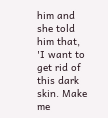him and she told him that, 'I want to get rid of this dark skin. Make me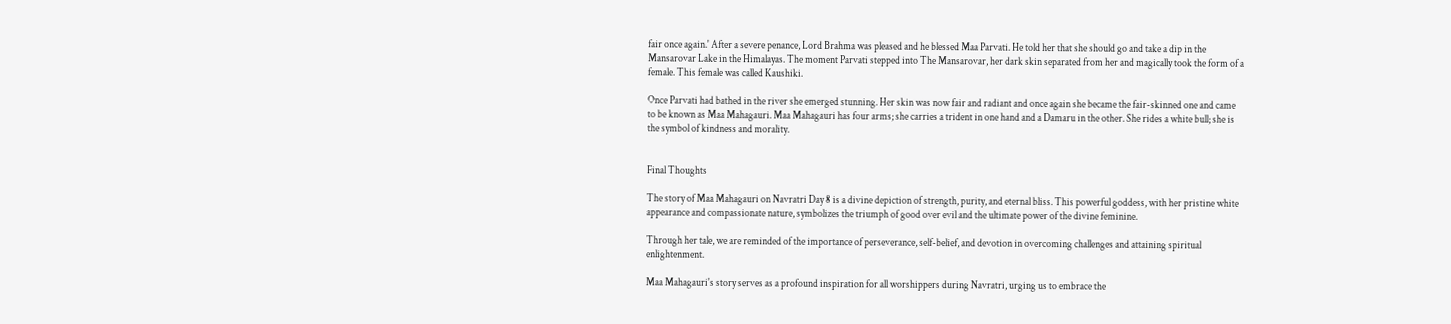fair once again.' After a severe penance, Lord Brahma was pleased and he blessed Maa Parvati. He told her that she should go and take a dip in the Mansarovar Lake in the Himalayas. The moment Parvati stepped into The Mansarovar, her dark skin separated from her and magically took the form of a female. This female was called Kaushiki.

Once Parvati had bathed in the river she emerged stunning. Her skin was now fair and radiant and once again she became the fair-skinned one and came to be known as Maa Mahagauri. Maa Mahagauri has four arms; she carries a trident in one hand and a Damaru in the other. She rides a white bull; she is the symbol of kindness and morality.


Final Thoughts

The story of Maa Mahagauri on Navratri Day 8 is a divine depiction of strength, purity, and eternal bliss. This powerful goddess, with her pristine white appearance and compassionate nature, symbolizes the triumph of good over evil and the ultimate power of the divine feminine.

Through her tale, we are reminded of the importance of perseverance, self-belief, and devotion in overcoming challenges and attaining spiritual enlightenment.

Maa Mahagauri's story serves as a profound inspiration for all worshippers during Navratri, urging us to embrace the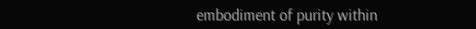embodiment of purity within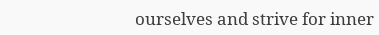ourselves and strive for inner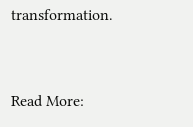transformation.


Read More: